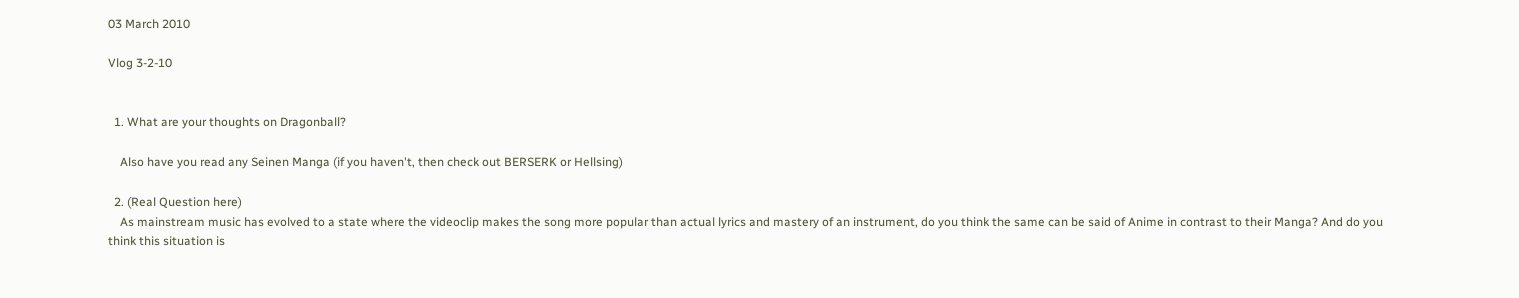03 March 2010

Vlog 3-2-10


  1. What are your thoughts on Dragonball?

    Also have you read any Seinen Manga (if you haven't, then check out BERSERK or Hellsing)

  2. (Real Question here)
    As mainstream music has evolved to a state where the videoclip makes the song more popular than actual lyrics and mastery of an instrument, do you think the same can be said of Anime in contrast to their Manga? And do you think this situation is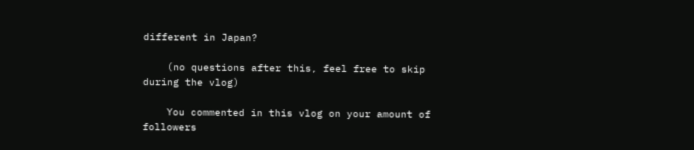different in Japan?

    (no questions after this, feel free to skip during the vlog)

    You commented in this vlog on your amount of followers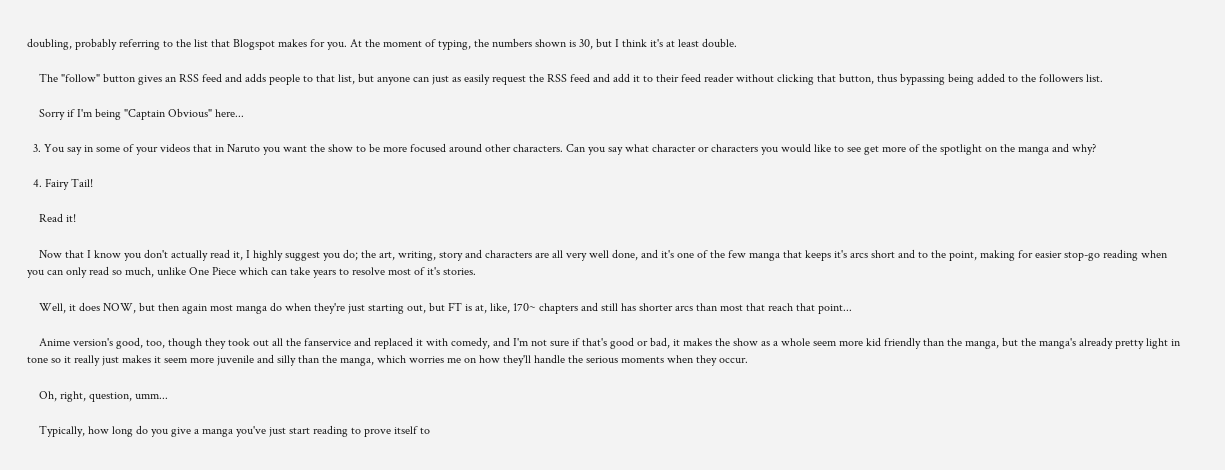doubling, probably referring to the list that Blogspot makes for you. At the moment of typing, the numbers shown is 30, but I think it's at least double.

    The "follow" button gives an RSS feed and adds people to that list, but anyone can just as easily request the RSS feed and add it to their feed reader without clicking that button, thus bypassing being added to the followers list.

    Sorry if I'm being "Captain Obvious" here...

  3. You say in some of your videos that in Naruto you want the show to be more focused around other characters. Can you say what character or characters you would like to see get more of the spotlight on the manga and why?

  4. Fairy Tail!

    Read it!

    Now that I know you don't actually read it, I highly suggest you do; the art, writing, story and characters are all very well done, and it's one of the few manga that keeps it's arcs short and to the point, making for easier stop-go reading when you can only read so much, unlike One Piece which can take years to resolve most of it's stories.

    Well, it does NOW, but then again most manga do when they're just starting out, but FT is at, like, 170~ chapters and still has shorter arcs than most that reach that point...

    Anime version's good, too, though they took out all the fanservice and replaced it with comedy, and I'm not sure if that's good or bad, it makes the show as a whole seem more kid friendly than the manga, but the manga's already pretty light in tone so it really just makes it seem more juvenile and silly than the manga, which worries me on how they'll handle the serious moments when they occur.

    Oh, right, question, umm...

    Typically, how long do you give a manga you've just start reading to prove itself to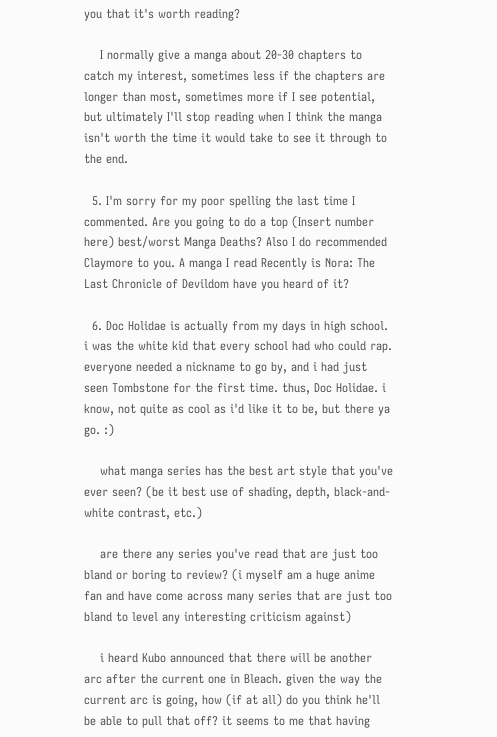you that it's worth reading?

    I normally give a manga about 20-30 chapters to catch my interest, sometimes less if the chapters are longer than most, sometimes more if I see potential, but ultimately I'll stop reading when I think the manga isn't worth the time it would take to see it through to the end.

  5. I'm sorry for my poor spelling the last time I commented. Are you going to do a top (Insert number here) best/worst Manga Deaths? Also I do recommended Claymore to you. A manga I read Recently is Nora: The Last Chronicle of Devildom have you heard of it?

  6. Doc Holidae is actually from my days in high school. i was the white kid that every school had who could rap. everyone needed a nickname to go by, and i had just seen Tombstone for the first time. thus, Doc Holidae. i know, not quite as cool as i'd like it to be, but there ya go. :)

    what manga series has the best art style that you've ever seen? (be it best use of shading, depth, black-and-white contrast, etc.)

    are there any series you've read that are just too bland or boring to review? (i myself am a huge anime fan and have come across many series that are just too bland to level any interesting criticism against)

    i heard Kubo announced that there will be another arc after the current one in Bleach. given the way the current arc is going, how (if at all) do you think he'll be able to pull that off? it seems to me that having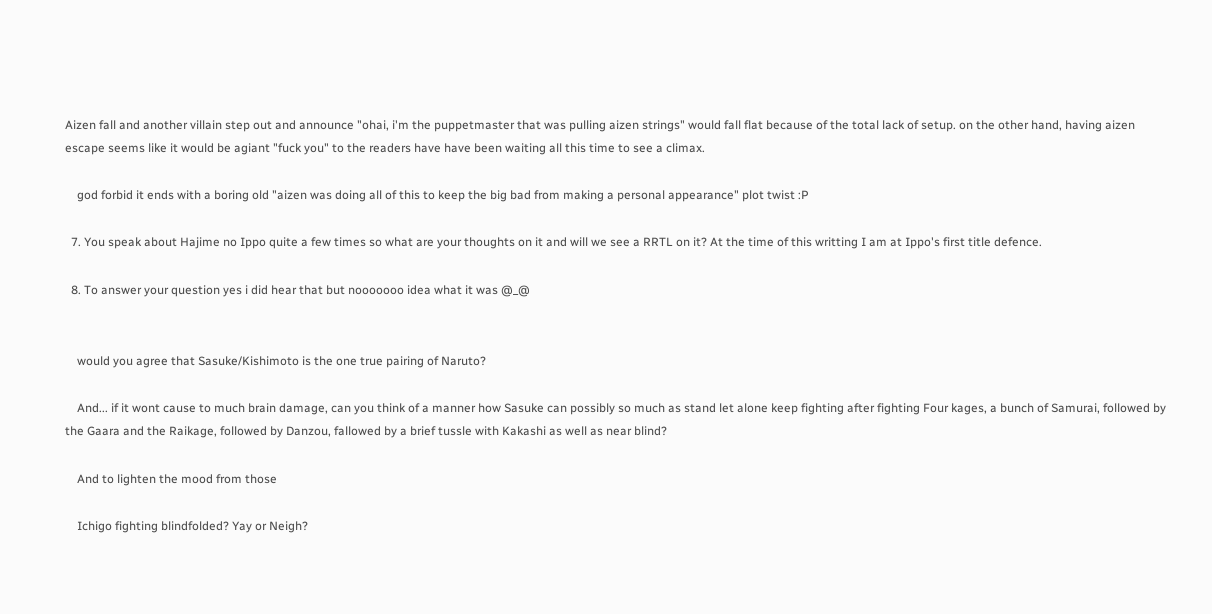Aizen fall and another villain step out and announce "ohai, i'm the puppetmaster that was pulling aizen strings" would fall flat because of the total lack of setup. on the other hand, having aizen escape seems like it would be agiant "fuck you" to the readers have have been waiting all this time to see a climax.

    god forbid it ends with a boring old "aizen was doing all of this to keep the big bad from making a personal appearance" plot twist :P

  7. You speak about Hajime no Ippo quite a few times so what are your thoughts on it and will we see a RRTL on it? At the time of this writting I am at Ippo's first title defence.

  8. To answer your question yes i did hear that but nooooooo idea what it was @_@


    would you agree that Sasuke/Kishimoto is the one true pairing of Naruto?

    And... if it wont cause to much brain damage, can you think of a manner how Sasuke can possibly so much as stand let alone keep fighting after fighting Four kages, a bunch of Samurai, followed by the Gaara and the Raikage, followed by Danzou, fallowed by a brief tussle with Kakashi as well as near blind?

    And to lighten the mood from those

    Ichigo fighting blindfolded? Yay or Neigh?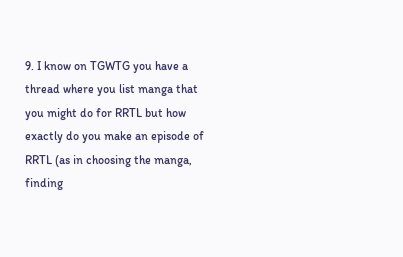9. I know on TGWTG you have a thread where you list manga that you might do for RRTL but how exactly do you make an episode of RRTL (as in choosing the manga, finding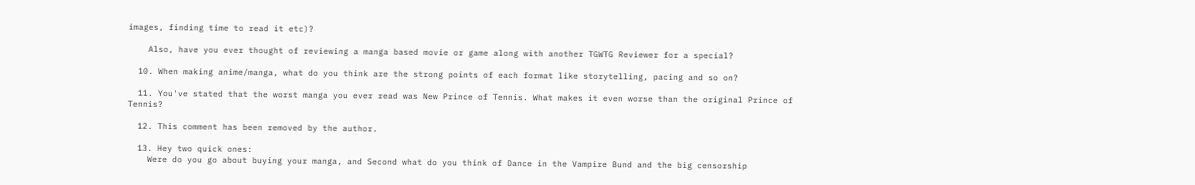images, finding time to read it etc)?

    Also, have you ever thought of reviewing a manga based movie or game along with another TGWTG Reviewer for a special?

  10. When making anime/manga, what do you think are the strong points of each format like storytelling, pacing and so on?

  11. You've stated that the worst manga you ever read was New Prince of Tennis. What makes it even worse than the original Prince of Tennis?

  12. This comment has been removed by the author.

  13. Hey two quick ones:
    Were do you go about buying your manga, and Second what do you think of Dance in the Vampire Bund and the big censorship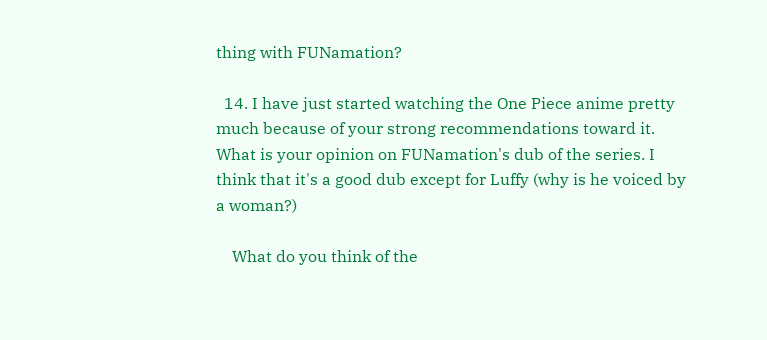thing with FUNamation?

  14. I have just started watching the One Piece anime pretty much because of your strong recommendations toward it. What is your opinion on FUNamation's dub of the series. I think that it's a good dub except for Luffy (why is he voiced by a woman?)

    What do you think of the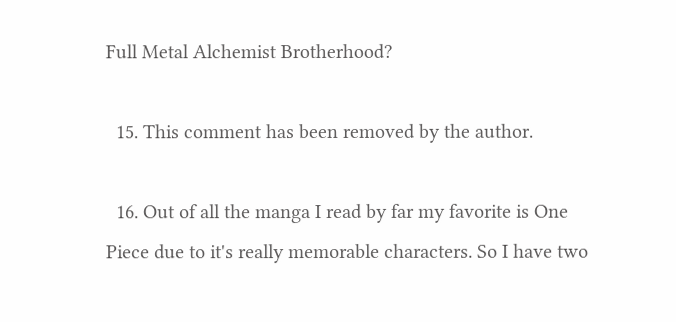Full Metal Alchemist Brotherhood?

  15. This comment has been removed by the author.

  16. Out of all the manga I read by far my favorite is One Piece due to it's really memorable characters. So I have two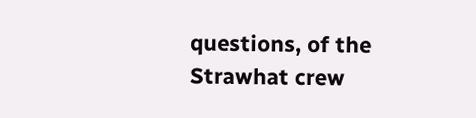questions, of the Strawhat crew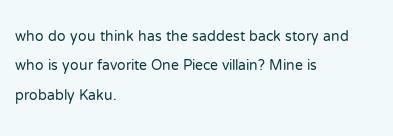who do you think has the saddest back story and who is your favorite One Piece villain? Mine is probably Kaku.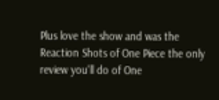Plus love the show and was the Reaction Shots of One Piece the only review you'll do of One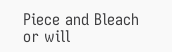Piece and Bleach or will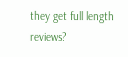they get full length reviews?